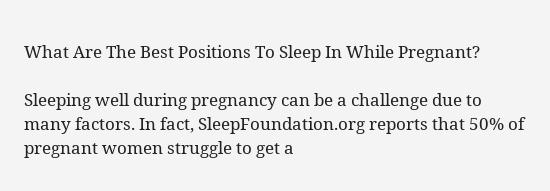What Are The Best Positions To Sleep In While Pregnant?

Sleeping well during pregnancy can be a challenge due to many factors. In fact, SleepFoundation.org reports that 50% of pregnant women struggle to get a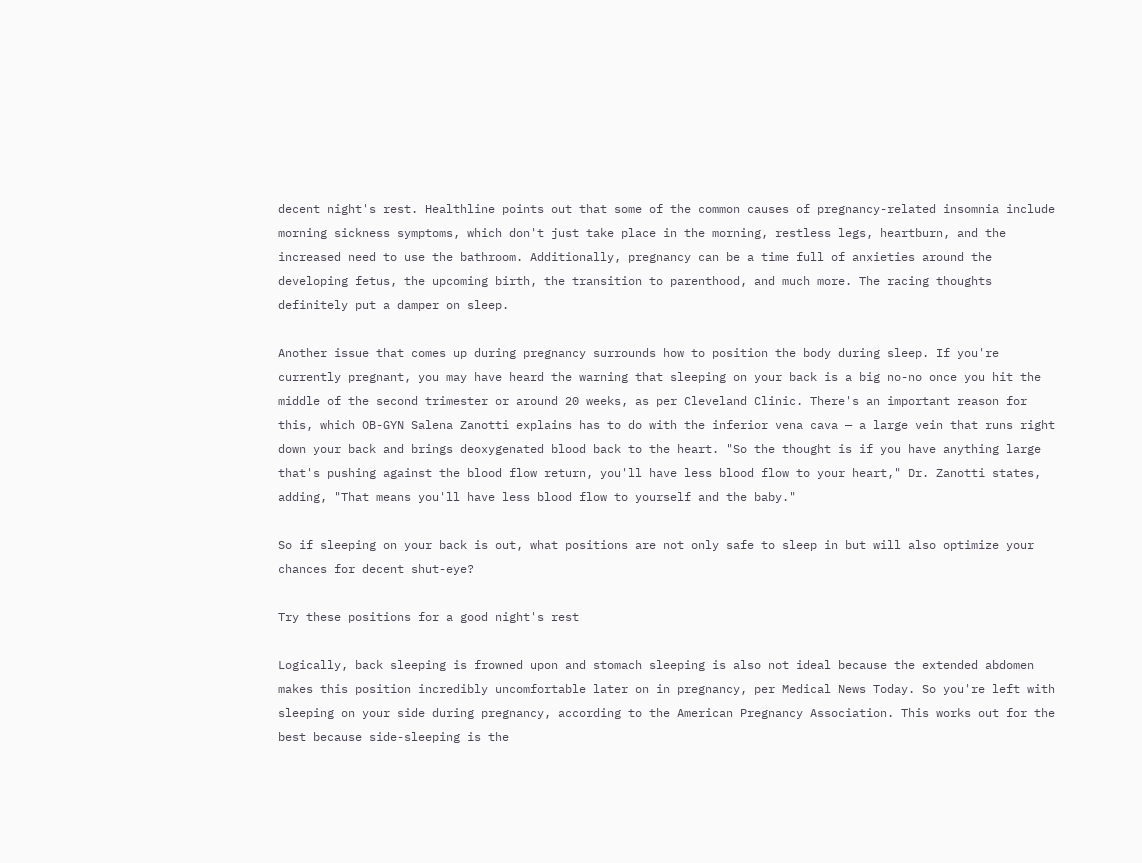decent night's rest. Healthline points out that some of the common causes of pregnancy-related insomnia include morning sickness symptoms, which don't just take place in the morning, restless legs, heartburn, and the increased need to use the bathroom. Additionally, pregnancy can be a time full of anxieties around the developing fetus, the upcoming birth, the transition to parenthood, and much more. The racing thoughts definitely put a damper on sleep.

Another issue that comes up during pregnancy surrounds how to position the body during sleep. If you're currently pregnant, you may have heard the warning that sleeping on your back is a big no-no once you hit the middle of the second trimester or around 20 weeks, as per Cleveland Clinic. There's an important reason for this, which OB-GYN Salena Zanotti explains has to do with the inferior vena cava — a large vein that runs right down your back and brings deoxygenated blood back to the heart. "So the thought is if you have anything large that's pushing against the blood flow return, you'll have less blood flow to your heart," Dr. Zanotti states, adding, "That means you'll have less blood flow to yourself and the baby."

So if sleeping on your back is out, what positions are not only safe to sleep in but will also optimize your chances for decent shut-eye?

Try these positions for a good night's rest

Logically, back sleeping is frowned upon and stomach sleeping is also not ideal because the extended abdomen makes this position incredibly uncomfortable later on in pregnancy, per Medical News Today. So you're left with sleeping on your side during pregnancy, according to the American Pregnancy Association. This works out for the best because side-sleeping is the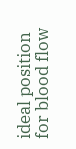ideal position for blood flow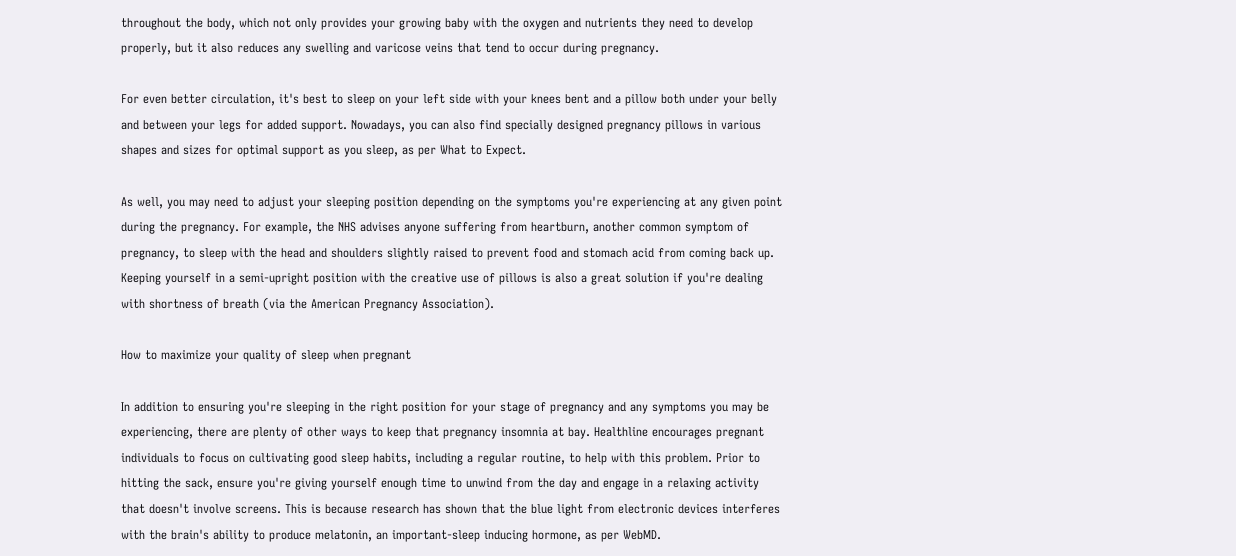throughout the body, which not only provides your growing baby with the oxygen and nutrients they need to develop properly, but it also reduces any swelling and varicose veins that tend to occur during pregnancy.

For even better circulation, it's best to sleep on your left side with your knees bent and a pillow both under your belly and between your legs for added support. Nowadays, you can also find specially designed pregnancy pillows in various shapes and sizes for optimal support as you sleep, as per What to Expect.

As well, you may need to adjust your sleeping position depending on the symptoms you're experiencing at any given point during the pregnancy. For example, the NHS advises anyone suffering from heartburn, another common symptom of pregnancy, to sleep with the head and shoulders slightly raised to prevent food and stomach acid from coming back up. Keeping yourself in a semi-upright position with the creative use of pillows is also a great solution if you're dealing with shortness of breath (via the American Pregnancy Association).

How to maximize your quality of sleep when pregnant

In addition to ensuring you're sleeping in the right position for your stage of pregnancy and any symptoms you may be experiencing, there are plenty of other ways to keep that pregnancy insomnia at bay. Healthline encourages pregnant individuals to focus on cultivating good sleep habits, including a regular routine, to help with this problem. Prior to hitting the sack, ensure you're giving yourself enough time to unwind from the day and engage in a relaxing activity that doesn't involve screens. This is because research has shown that the blue light from electronic devices interferes with the brain's ability to produce melatonin, an important-sleep inducing hormone, as per WebMD.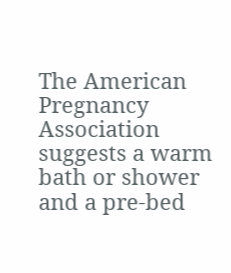The American Pregnancy Association suggests a warm bath or shower and a pre-bed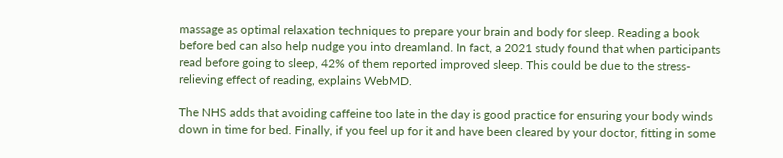massage as optimal relaxation techniques to prepare your brain and body for sleep. Reading a book before bed can also help nudge you into dreamland. In fact, a 2021 study found that when participants read before going to sleep, 42% of them reported improved sleep. This could be due to the stress-relieving effect of reading, explains WebMD.

The NHS adds that avoiding caffeine too late in the day is good practice for ensuring your body winds down in time for bed. Finally, if you feel up for it and have been cleared by your doctor, fitting in some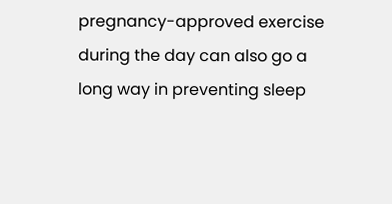pregnancy-approved exercise during the day can also go a long way in preventing sleep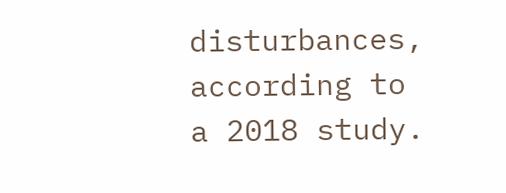disturbances, according to a 2018 study.